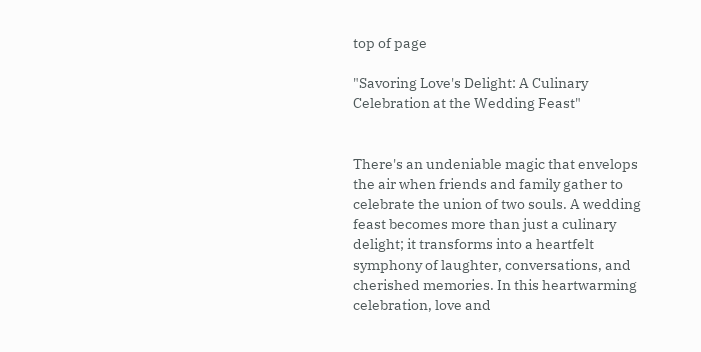top of page

"Savoring Love's Delight: A Culinary Celebration at the Wedding Feast"


There's an undeniable magic that envelops the air when friends and family gather to celebrate the union of two souls. A wedding feast becomes more than just a culinary delight; it transforms into a heartfelt symphony of laughter, conversations, and cherished memories. In this heartwarming celebration, love and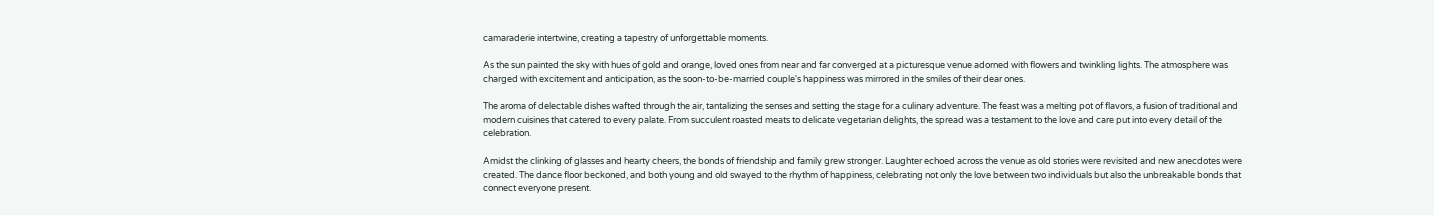camaraderie intertwine, creating a tapestry of unforgettable moments.

As the sun painted the sky with hues of gold and orange, loved ones from near and far converged at a picturesque venue adorned with flowers and twinkling lights. The atmosphere was charged with excitement and anticipation, as the soon-to-be-married couple's happiness was mirrored in the smiles of their dear ones.

The aroma of delectable dishes wafted through the air, tantalizing the senses and setting the stage for a culinary adventure. The feast was a melting pot of flavors, a fusion of traditional and modern cuisines that catered to every palate. From succulent roasted meats to delicate vegetarian delights, the spread was a testament to the love and care put into every detail of the celebration.

Amidst the clinking of glasses and hearty cheers, the bonds of friendship and family grew stronger. Laughter echoed across the venue as old stories were revisited and new anecdotes were created. The dance floor beckoned, and both young and old swayed to the rhythm of happiness, celebrating not only the love between two individuals but also the unbreakable bonds that connect everyone present.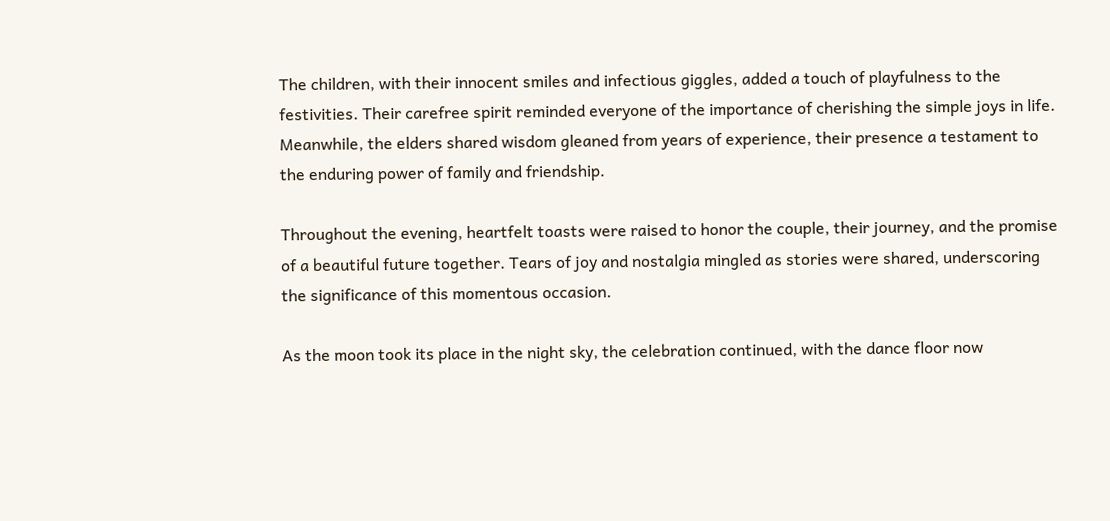The children, with their innocent smiles and infectious giggles, added a touch of playfulness to the festivities. Their carefree spirit reminded everyone of the importance of cherishing the simple joys in life. Meanwhile, the elders shared wisdom gleaned from years of experience, their presence a testament to the enduring power of family and friendship.

Throughout the evening, heartfelt toasts were raised to honor the couple, their journey, and the promise of a beautiful future together. Tears of joy and nostalgia mingled as stories were shared, underscoring the significance of this momentous occasion.

As the moon took its place in the night sky, the celebration continued, with the dance floor now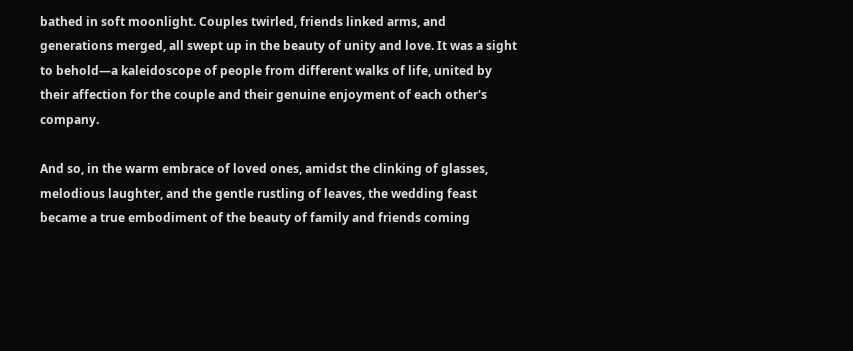bathed in soft moonlight. Couples twirled, friends linked arms, and generations merged, all swept up in the beauty of unity and love. It was a sight to behold—a kaleidoscope of people from different walks of life, united by their affection for the couple and their genuine enjoyment of each other's company.

And so, in the warm embrace of loved ones, amidst the clinking of glasses, melodious laughter, and the gentle rustling of leaves, the wedding feast became a true embodiment of the beauty of family and friends coming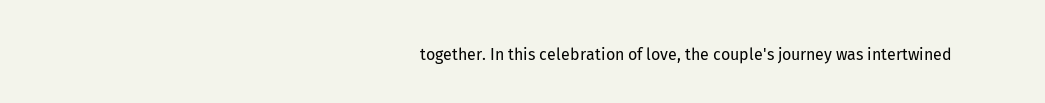together. In this celebration of love, the couple's journey was intertwined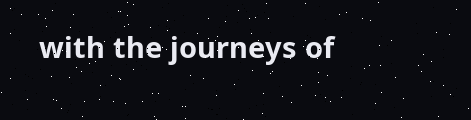with the journeys of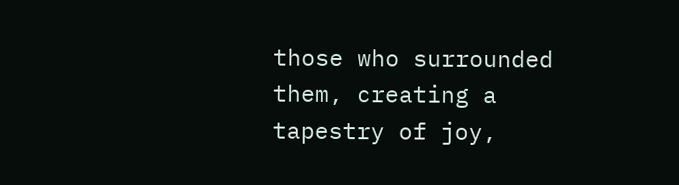those who surrounded them, creating a tapestry of joy,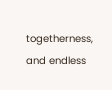togetherness, and endless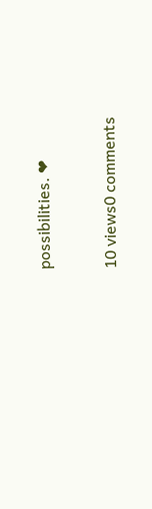possibilities. ❤

10 views0 comments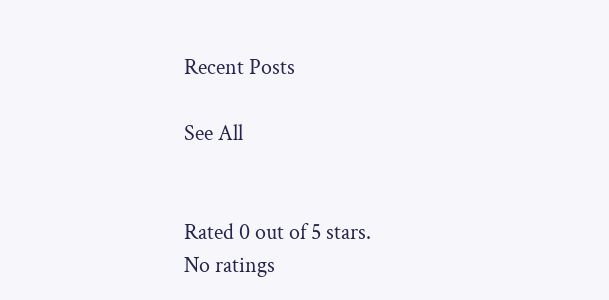Recent Posts

See All


Rated 0 out of 5 stars.
No ratings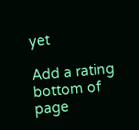yet

Add a rating
bottom of page